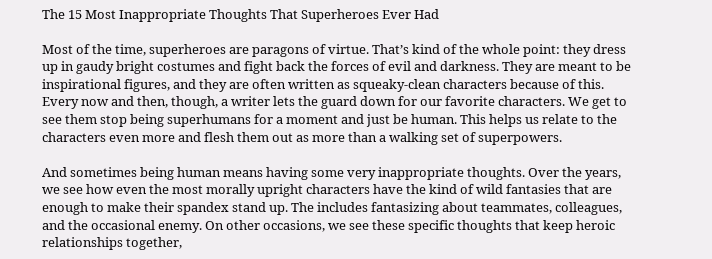The 15 Most Inappropriate Thoughts That Superheroes Ever Had

Most of the time, superheroes are paragons of virtue. That’s kind of the whole point: they dress up in gaudy bright costumes and fight back the forces of evil and darkness. They are meant to be inspirational figures, and they are often written as squeaky-clean characters because of this. Every now and then, though, a writer lets the guard down for our favorite characters. We get to see them stop being superhumans for a moment and just be human. This helps us relate to the characters even more and flesh them out as more than a walking set of superpowers.

And sometimes being human means having some very inappropriate thoughts. Over the years, we see how even the most morally upright characters have the kind of wild fantasies that are enough to make their spandex stand up. The includes fantasizing about teammates, colleagues, and the occasional enemy. On other occasions, we see these specific thoughts that keep heroic relationships together,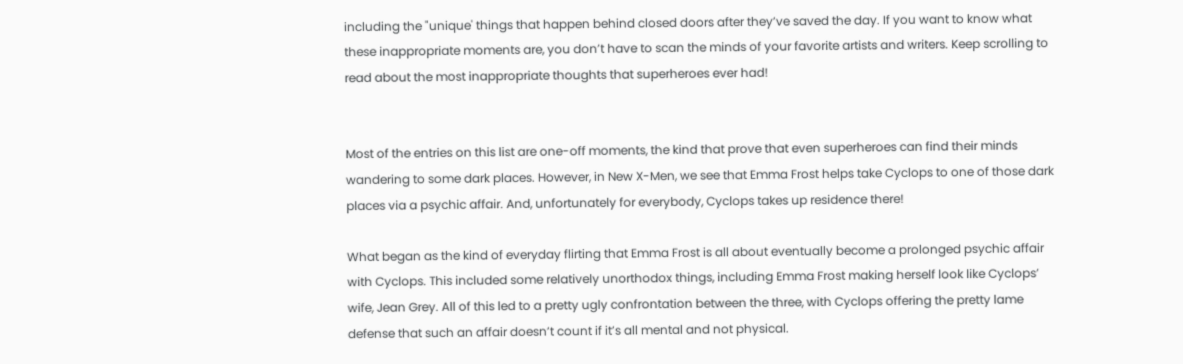including the "unique' things that happen behind closed doors after they’ve saved the day. If you want to know what these inappropriate moments are, you don’t have to scan the minds of your favorite artists and writers. Keep scrolling to read about the most inappropriate thoughts that superheroes ever had!


Most of the entries on this list are one-off moments, the kind that prove that even superheroes can find their minds wandering to some dark places. However, in New X-Men, we see that Emma Frost helps take Cyclops to one of those dark places via a psychic affair. And, unfortunately for everybody, Cyclops takes up residence there!

What began as the kind of everyday flirting that Emma Frost is all about eventually become a prolonged psychic affair with Cyclops. This included some relatively unorthodox things, including Emma Frost making herself look like Cyclops’ wife, Jean Grey. All of this led to a pretty ugly confrontation between the three, with Cyclops offering the pretty lame defense that such an affair doesn’t count if it’s all mental and not physical.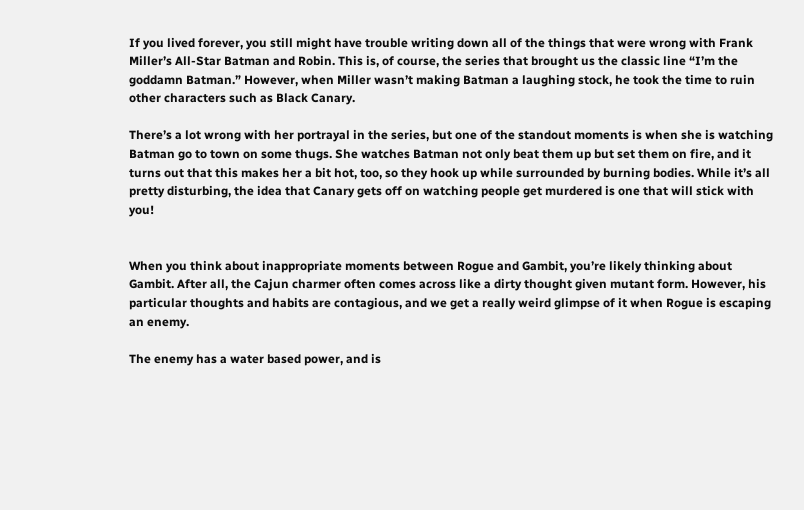If you lived forever, you still might have trouble writing down all of the things that were wrong with Frank Miller’s All-Star Batman and Robin. This is, of course, the series that brought us the classic line “I’m the goddamn Batman.” However, when Miller wasn’t making Batman a laughing stock, he took the time to ruin other characters such as Black Canary.

There’s a lot wrong with her portrayal in the series, but one of the standout moments is when she is watching Batman go to town on some thugs. She watches Batman not only beat them up but set them on fire, and it turns out that this makes her a bit hot, too, so they hook up while surrounded by burning bodies. While it’s all pretty disturbing, the idea that Canary gets off on watching people get murdered is one that will stick with you!


When you think about inappropriate moments between Rogue and Gambit, you’re likely thinking about Gambit. After all, the Cajun charmer often comes across like a dirty thought given mutant form. However, his particular thoughts and habits are contagious, and we get a really weird glimpse of it when Rogue is escaping an enemy.

The enemy has a water based power, and is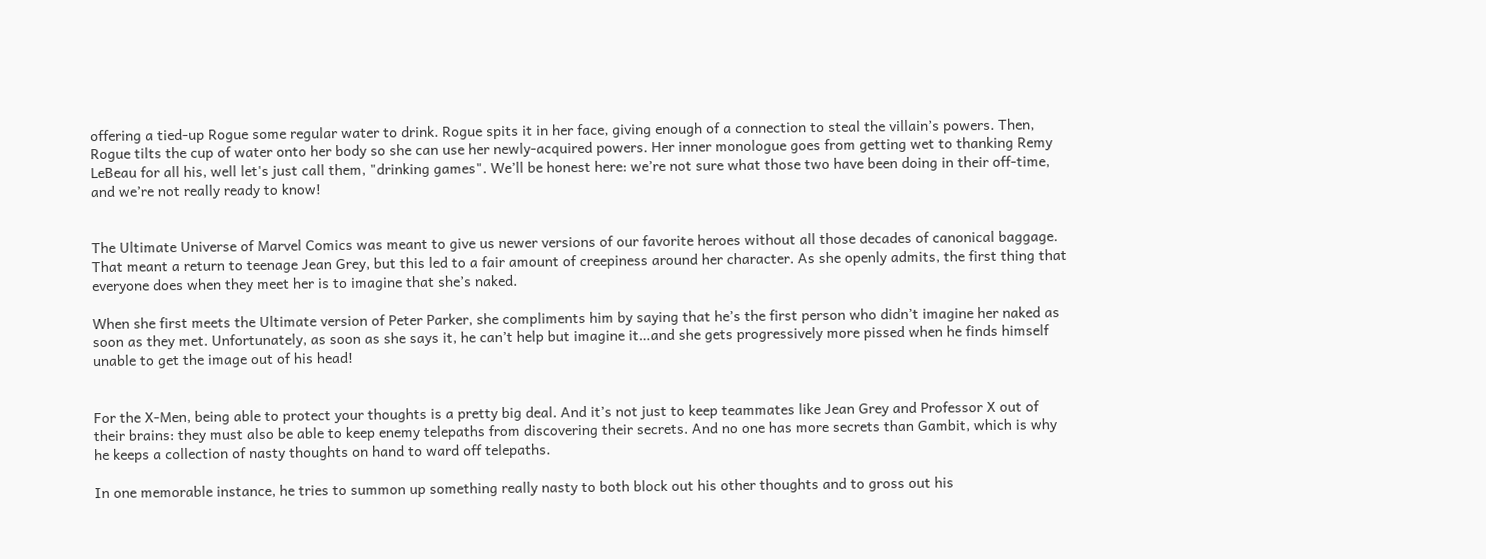offering a tied-up Rogue some regular water to drink. Rogue spits it in her face, giving enough of a connection to steal the villain’s powers. Then, Rogue tilts the cup of water onto her body so she can use her newly-acquired powers. Her inner monologue goes from getting wet to thanking Remy LeBeau for all his, well let's just call them, "drinking games". We’ll be honest here: we’re not sure what those two have been doing in their off-time, and we’re not really ready to know!


The Ultimate Universe of Marvel Comics was meant to give us newer versions of our favorite heroes without all those decades of canonical baggage. That meant a return to teenage Jean Grey, but this led to a fair amount of creepiness around her character. As she openly admits, the first thing that everyone does when they meet her is to imagine that she’s naked.

When she first meets the Ultimate version of Peter Parker, she compliments him by saying that he’s the first person who didn’t imagine her naked as soon as they met. Unfortunately, as soon as she says it, he can’t help but imagine it…and she gets progressively more pissed when he finds himself unable to get the image out of his head!


For the X-Men, being able to protect your thoughts is a pretty big deal. And it’s not just to keep teammates like Jean Grey and Professor X out of their brains: they must also be able to keep enemy telepaths from discovering their secrets. And no one has more secrets than Gambit, which is why he keeps a collection of nasty thoughts on hand to ward off telepaths.

In one memorable instance, he tries to summon up something really nasty to both block out his other thoughts and to gross out his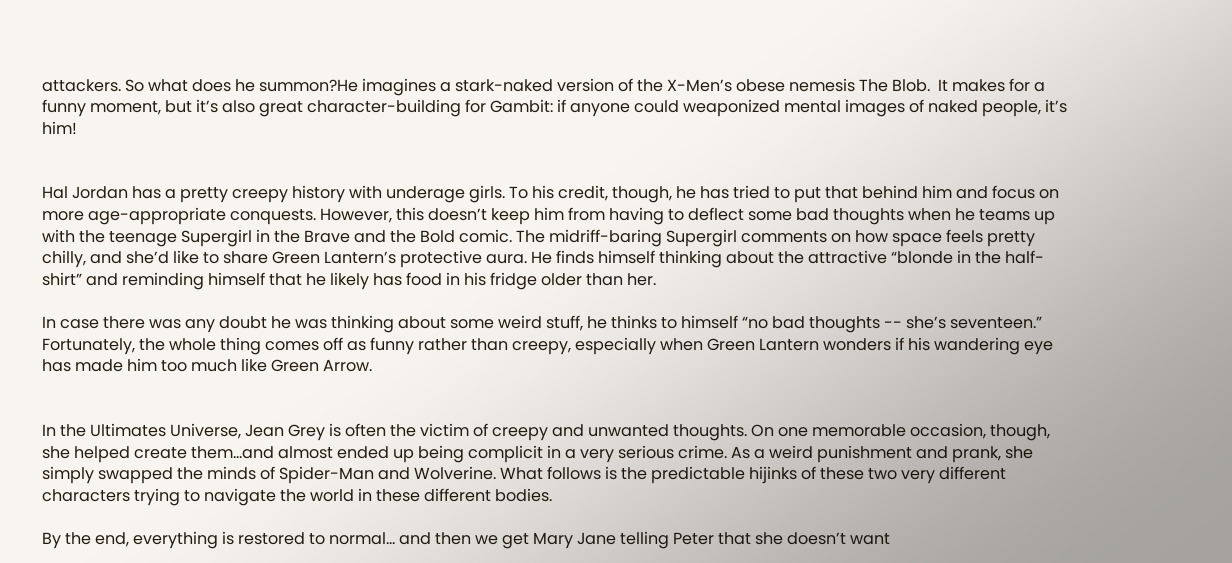attackers. So what does he summon?He imagines a stark-naked version of the X-Men’s obese nemesis The Blob.  It makes for a funny moment, but it’s also great character-building for Gambit: if anyone could weaponized mental images of naked people, it’s him!


Hal Jordan has a pretty creepy history with underage girls. To his credit, though, he has tried to put that behind him and focus on more age-appropriate conquests. However, this doesn’t keep him from having to deflect some bad thoughts when he teams up with the teenage Supergirl in the Brave and the Bold comic. The midriff-baring Supergirl comments on how space feels pretty chilly, and she’d like to share Green Lantern’s protective aura. He finds himself thinking about the attractive “blonde in the half-shirt” and reminding himself that he likely has food in his fridge older than her.

In case there was any doubt he was thinking about some weird stuff, he thinks to himself “no bad thoughts -- she’s seventeen.” Fortunately, the whole thing comes off as funny rather than creepy, especially when Green Lantern wonders if his wandering eye has made him too much like Green Arrow.


In the Ultimates Universe, Jean Grey is often the victim of creepy and unwanted thoughts. On one memorable occasion, though, she helped create them…and almost ended up being complicit in a very serious crime. As a weird punishment and prank, she simply swapped the minds of Spider-Man and Wolverine. What follows is the predictable hijinks of these two very different characters trying to navigate the world in these different bodies.

By the end, everything is restored to normal… and then we get Mary Jane telling Peter that she doesn’t want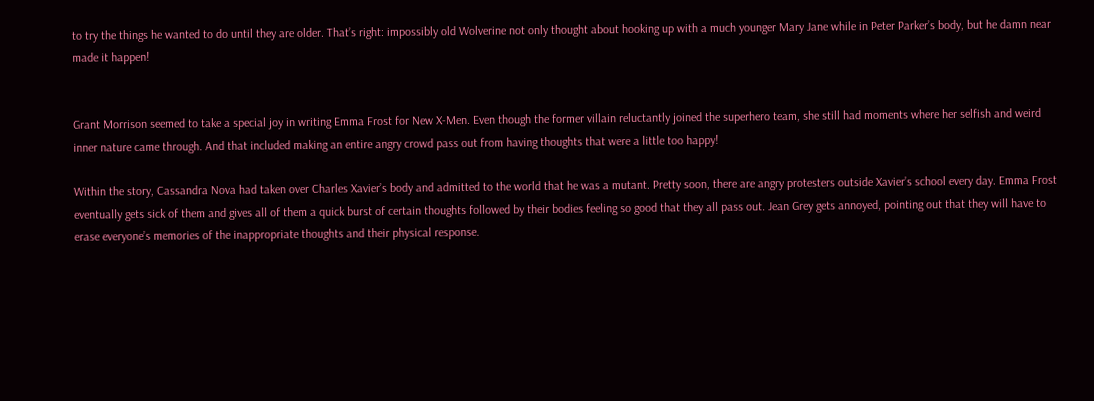to try the things he wanted to do until they are older. That’s right: impossibly old Wolverine not only thought about hooking up with a much younger Mary Jane while in Peter Parker’s body, but he damn near made it happen!


Grant Morrison seemed to take a special joy in writing Emma Frost for New X-Men. Even though the former villain reluctantly joined the superhero team, she still had moments where her selfish and weird inner nature came through. And that included making an entire angry crowd pass out from having thoughts that were a little too happy!

Within the story, Cassandra Nova had taken over Charles Xavier’s body and admitted to the world that he was a mutant. Pretty soon, there are angry protesters outside Xavier’s school every day. Emma Frost eventually gets sick of them and gives all of them a quick burst of certain thoughts followed by their bodies feeling so good that they all pass out. Jean Grey gets annoyed, pointing out that they will have to erase everyone’s memories of the inappropriate thoughts and their physical response.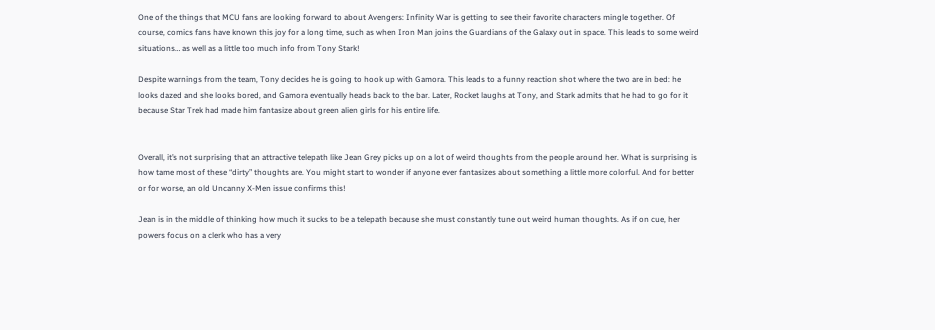One of the things that MCU fans are looking forward to about Avengers: Infinity War is getting to see their favorite characters mingle together. Of course, comics fans have known this joy for a long time, such as when Iron Man joins the Guardians of the Galaxy out in space. This leads to some weird situations… as well as a little too much info from Tony Stark!

Despite warnings from the team, Tony decides he is going to hook up with Gamora. This leads to a funny reaction shot where the two are in bed: he looks dazed and she looks bored, and Gamora eventually heads back to the bar. Later, Rocket laughs at Tony, and Stark admits that he had to go for it because Star Trek had made him fantasize about green alien girls for his entire life.


Overall, it’s not surprising that an attractive telepath like Jean Grey picks up on a lot of weird thoughts from the people around her. What is surprising is how tame most of these “dirty” thoughts are. You might start to wonder if anyone ever fantasizes about something a little more colorful. And for better or for worse, an old Uncanny X-Men issue confirms this!

Jean is in the middle of thinking how much it sucks to be a telepath because she must constantly tune out weird human thoughts. As if on cue, her powers focus on a clerk who has a very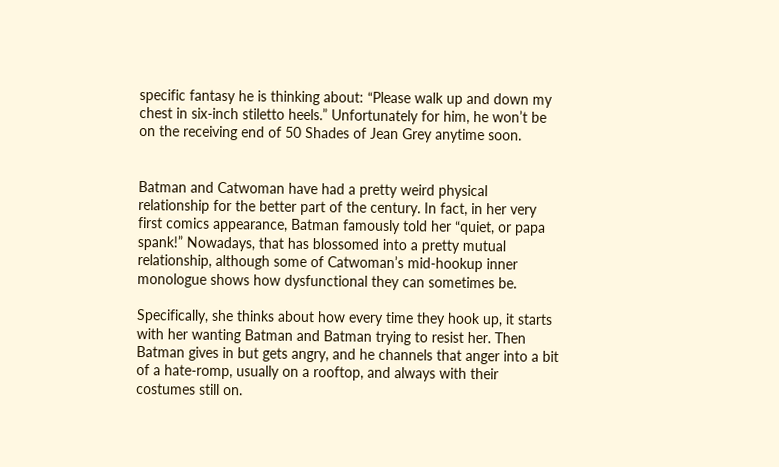specific fantasy he is thinking about: “Please walk up and down my chest in six-inch stiletto heels.” Unfortunately for him, he won’t be on the receiving end of 50 Shades of Jean Grey anytime soon.


Batman and Catwoman have had a pretty weird physical relationship for the better part of the century. In fact, in her very first comics appearance, Batman famously told her “quiet, or papa spank!” Nowadays, that has blossomed into a pretty mutual relationship, although some of Catwoman’s mid-hookup inner monologue shows how dysfunctional they can sometimes be.

Specifically, she thinks about how every time they hook up, it starts with her wanting Batman and Batman trying to resist her. Then Batman gives in but gets angry, and he channels that anger into a bit of a hate-romp, usually on a rooftop, and always with their costumes still on.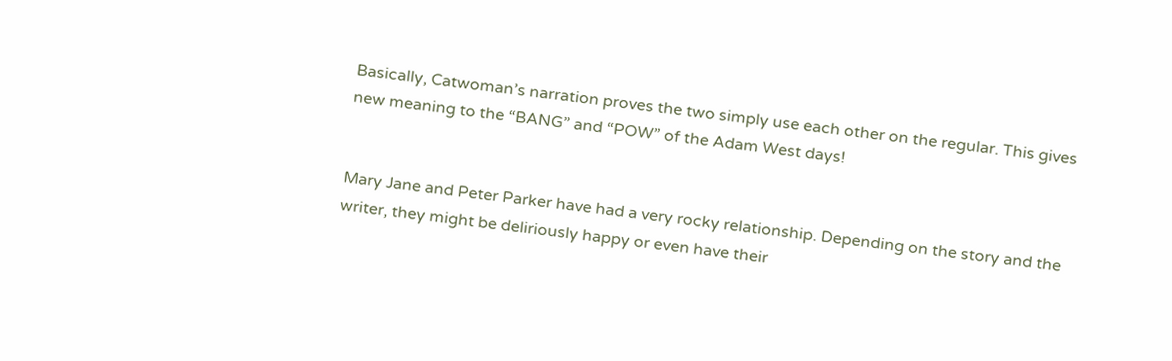Basically, Catwoman’s narration proves the two simply use each other on the regular. This gives new meaning to the “BANG” and “POW” of the Adam West days!


Mary Jane and Peter Parker have had a very rocky relationship. Depending on the story and the writer, they might be deliriously happy or even have their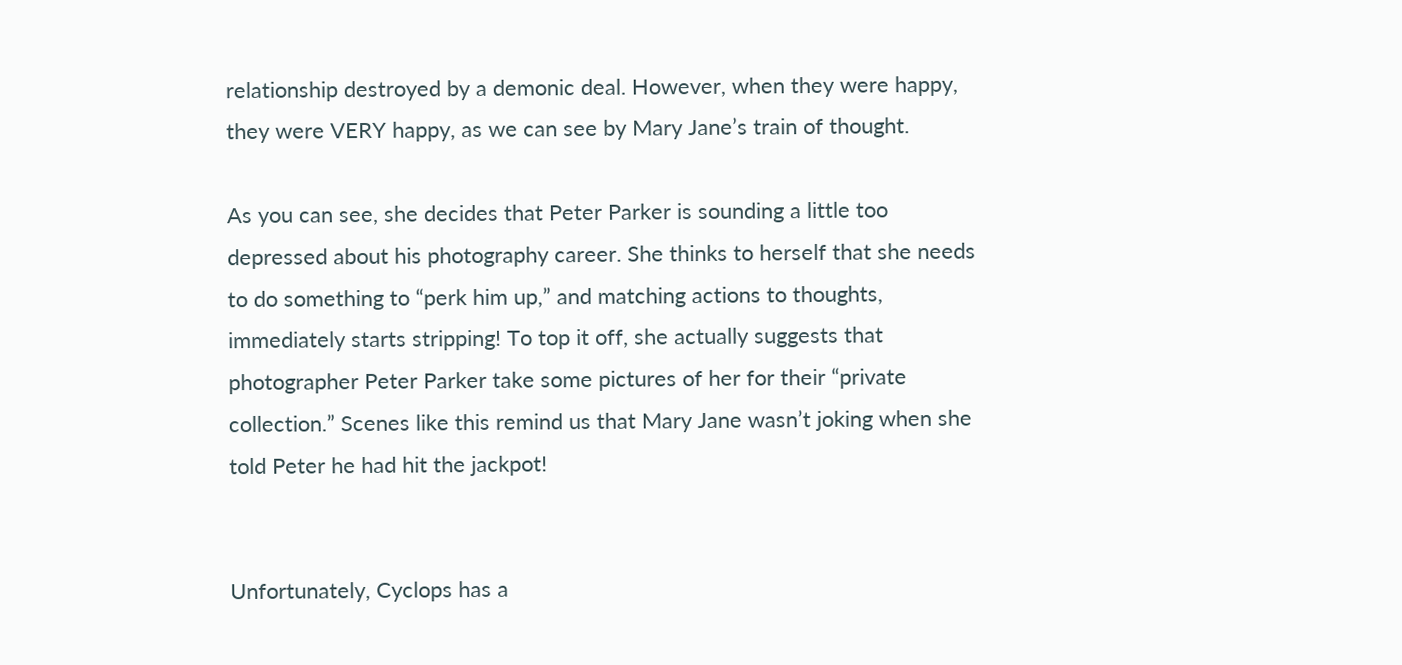relationship destroyed by a demonic deal. However, when they were happy, they were VERY happy, as we can see by Mary Jane’s train of thought.

As you can see, she decides that Peter Parker is sounding a little too depressed about his photography career. She thinks to herself that she needs to do something to “perk him up,” and matching actions to thoughts, immediately starts stripping! To top it off, she actually suggests that photographer Peter Parker take some pictures of her for their “private collection.” Scenes like this remind us that Mary Jane wasn’t joking when she told Peter he had hit the jackpot!


Unfortunately, Cyclops has a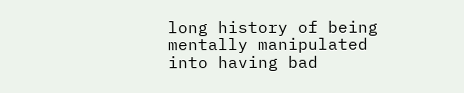long history of being mentally manipulated into having bad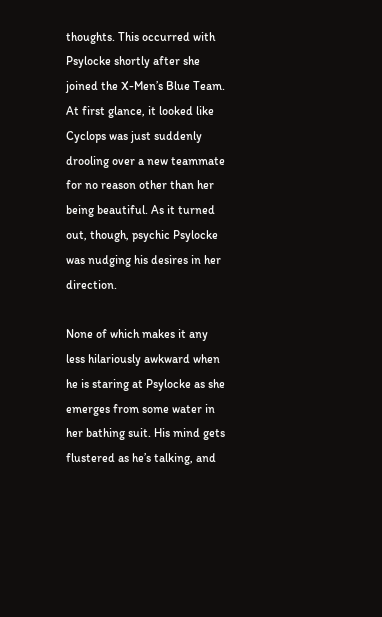thoughts. This occurred with Psylocke shortly after she joined the X-Men’s Blue Team. At first glance, it looked like Cyclops was just suddenly drooling over a new teammate for no reason other than her being beautiful. As it turned out, though, psychic Psylocke was nudging his desires in her direction.

None of which makes it any less hilariously awkward when he is staring at Psylocke as she emerges from some water in her bathing suit. His mind gets flustered as he’s talking, and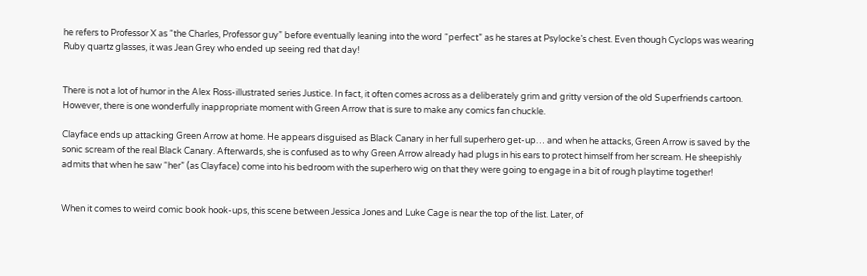he refers to Professor X as “the Charles, Professor guy” before eventually leaning into the word “perfect” as he stares at Psylocke’s chest. Even though Cyclops was wearing Ruby quartz glasses, it was Jean Grey who ended up seeing red that day!


There is not a lot of humor in the Alex Ross-illustrated series Justice. In fact, it often comes across as a deliberately grim and gritty version of the old Superfriends cartoon. However, there is one wonderfully inappropriate moment with Green Arrow that is sure to make any comics fan chuckle.

Clayface ends up attacking Green Arrow at home. He appears disguised as Black Canary in her full superhero get-up… and when he attacks, Green Arrow is saved by the sonic scream of the real Black Canary. Afterwards, she is confused as to why Green Arrow already had plugs in his ears to protect himself from her scream. He sheepishly admits that when he saw “her” (as Clayface) come into his bedroom with the superhero wig on that they were going to engage in a bit of rough playtime together!


When it comes to weird comic book hook-ups, this scene between Jessica Jones and Luke Cage is near the top of the list. Later, of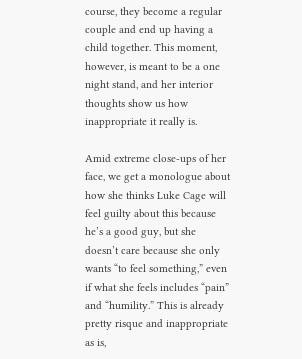course, they become a regular couple and end up having a child together. This moment, however, is meant to be a one night stand, and her interior thoughts show us how inappropriate it really is.

Amid extreme close-ups of her face, we get a monologue about how she thinks Luke Cage will feel guilty about this because he’s a good guy, but she doesn’t care because she only wants “to feel something,” even if what she feels includes “pain” and “humility.” This is already pretty risque and inappropriate as is,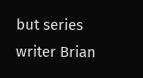but series writer Brian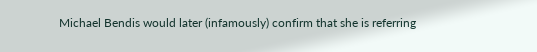Michael Bendis would later (infamously) confirm that she is referring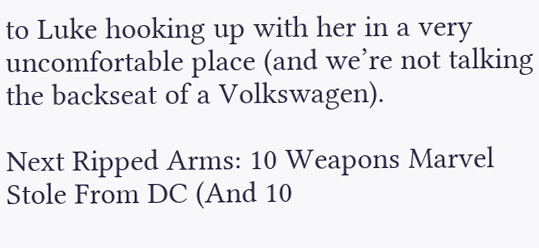to Luke hooking up with her in a very uncomfortable place (and we’re not talking the backseat of a Volkswagen).

Next Ripped Arms: 10 Weapons Marvel Stole From DC (And 10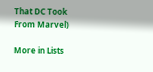That DC Took From Marvel)

More in Lists